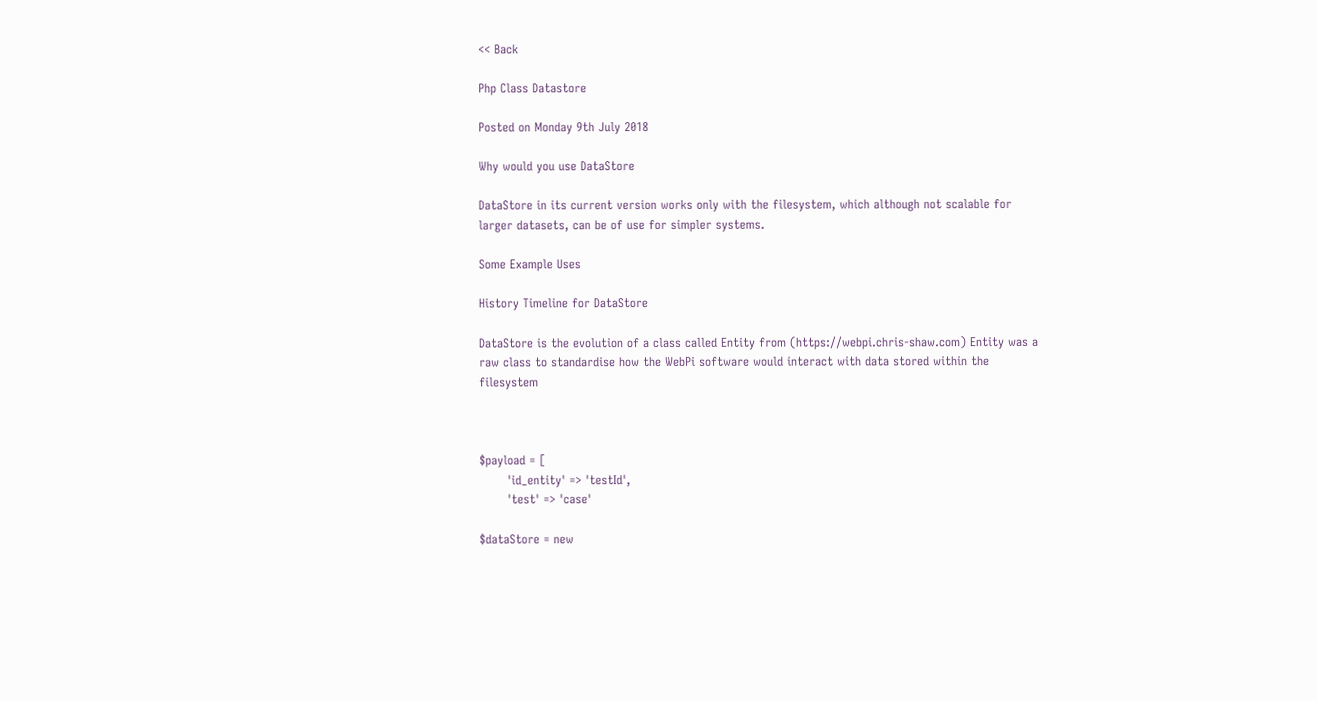<< Back

Php Class Datastore

Posted on Monday 9th July 2018

Why would you use DataStore

DataStore in its current version works only with the filesystem, which although not scalable for larger datasets, can be of use for simpler systems.

Some Example Uses

History Timeline for DataStore

DataStore is the evolution of a class called Entity from (https://webpi.chris-shaw.com) Entity was a raw class to standardise how the WebPi software would interact with data stored within the filesystem



$payload = [
       'id_entity' => 'testId',
       'test' => 'case'

$dataStore = new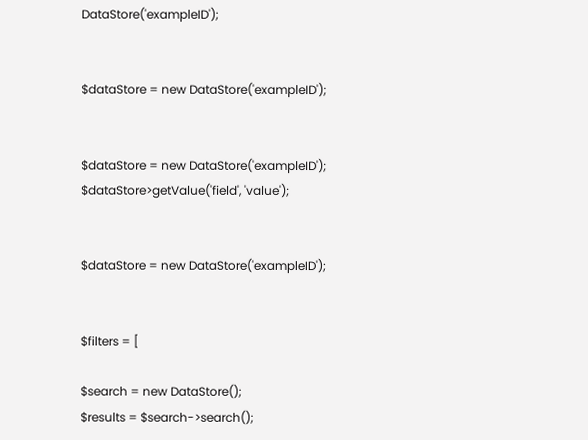DataStore('exampleID');


$dataStore = new DataStore('exampleID');


$dataStore = new DataStore('exampleID');
$dataStore>getValue('field', 'value');


$dataStore = new DataStore('exampleID');


$filters = [

$search = new DataStore();
$results = $search->search();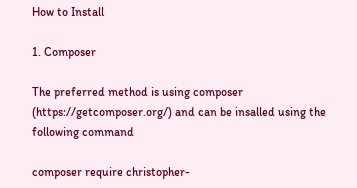How to Install

1. Composer

The preferred method is using composer (https://getcomposer.org/) and can be insalled using the following command

composer require christopher-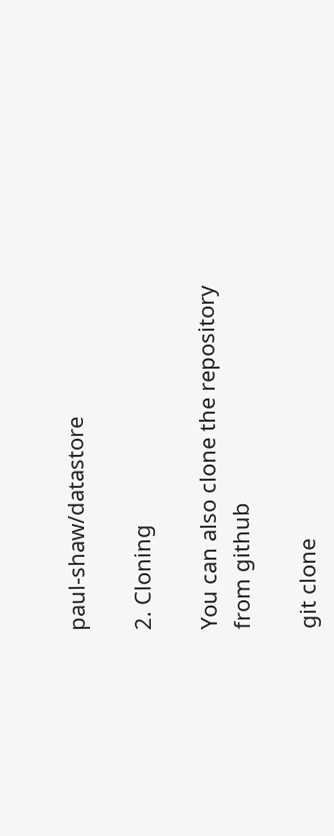paul-shaw/datastore

2. Cloning

You can also clone the repository from github

git clone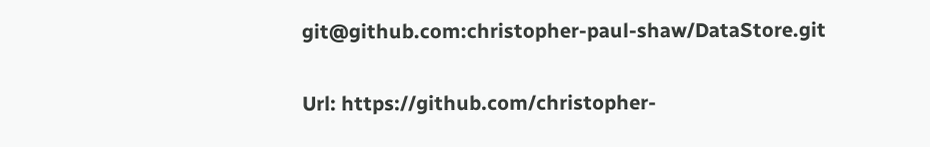git@github.com:christopher-paul-shaw/DataStore.git

Url: https://github.com/christopher-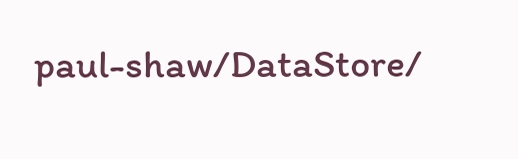paul-shaw/DataStore/